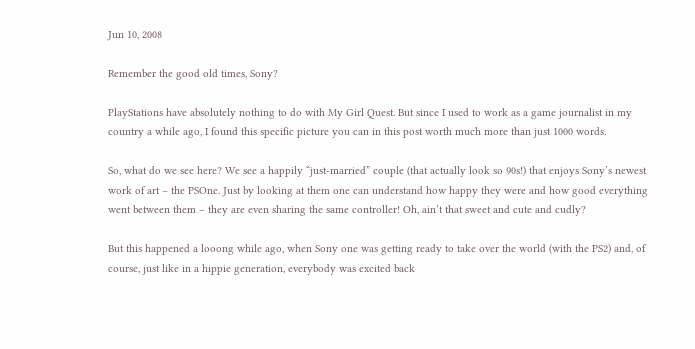Jun 10, 2008

Remember the good old times, Sony?

PlayStations have absolutely nothing to do with My Girl Quest. But since I used to work as a game journalist in my country a while ago, I found this specific picture you can in this post worth much more than just 1000 words.

So, what do we see here? We see a happily “just-married” couple (that actually look so 90s!) that enjoys Sony’s newest work of art – the PSOne. Just by looking at them one can understand how happy they were and how good everything went between them – they are even sharing the same controller! Oh, ain’t that sweet and cute and cudly?

But this happened a looong while ago, when Sony one was getting ready to take over the world (with the PS2) and, of course, just like in a hippie generation, everybody was excited back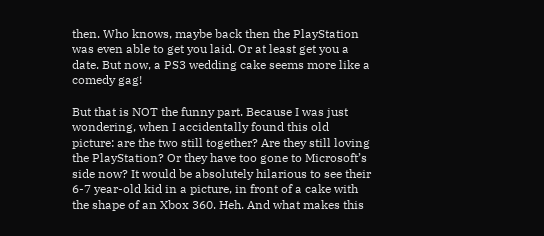then. Who knows, maybe back then the PlayStation was even able to get you laid. Or at least get you a date. But now, a PS3 wedding cake seems more like a comedy gag!

But that is NOT the funny part. Because I was just wondering, when I accidentally found this old picture: are the two still together? Are they still loving the PlayStation? Or they have too gone to Microsoft’s side now? It would be absolutely hilarious to see their 6-7 year-old kid in a picture, in front of a cake with the shape of an Xbox 360. Heh. And what makes this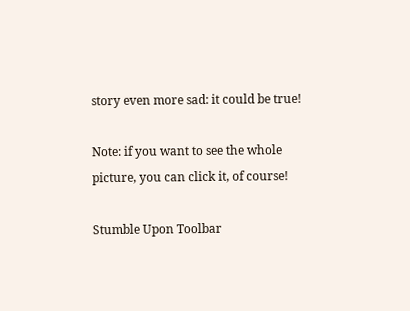story even more sad: it could be true!

Note: if you want to see the whole picture, you can click it, of course!

Stumble Upon Toolbar